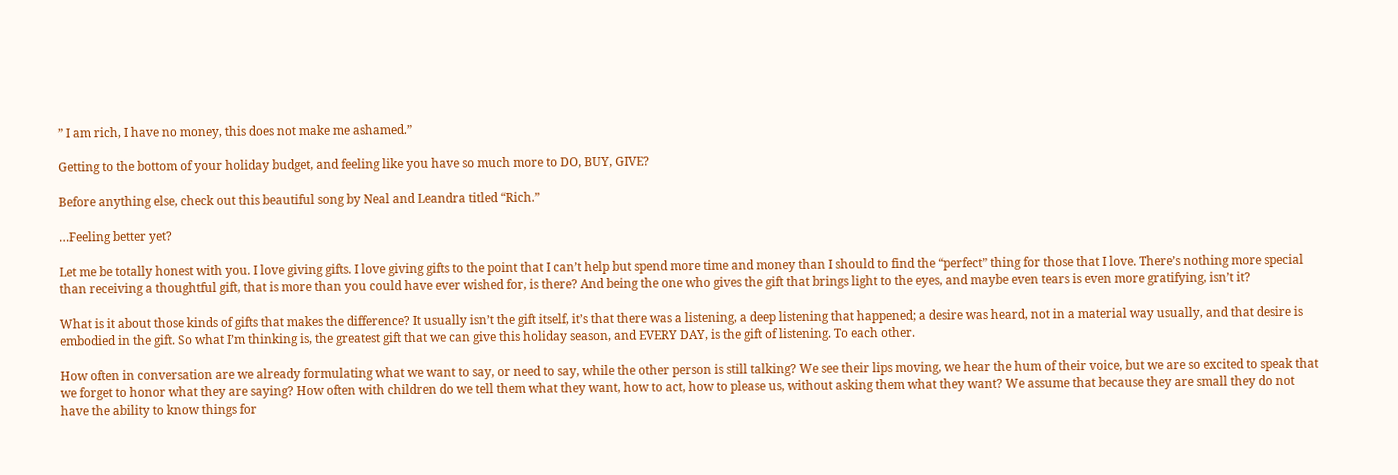” I am rich, I have no money, this does not make me ashamed.”

Getting to the bottom of your holiday budget, and feeling like you have so much more to DO, BUY, GIVE?

Before anything else, check out this beautiful song by Neal and Leandra titled “Rich.”

…Feeling better yet?

Let me be totally honest with you. I love giving gifts. I love giving gifts to the point that I can’t help but spend more time and money than I should to find the “perfect” thing for those that I love. There’s nothing more special than receiving a thoughtful gift, that is more than you could have ever wished for, is there? And being the one who gives the gift that brings light to the eyes, and maybe even tears is even more gratifying, isn’t it?

What is it about those kinds of gifts that makes the difference? It usually isn’t the gift itself, it’s that there was a listening, a deep listening that happened; a desire was heard, not in a material way usually, and that desire is embodied in the gift. So what I’m thinking is, the greatest gift that we can give this holiday season, and EVERY DAY, is the gift of listening. To each other.

How often in conversation are we already formulating what we want to say, or need to say, while the other person is still talking? We see their lips moving, we hear the hum of their voice, but we are so excited to speak that we forget to honor what they are saying? How often with children do we tell them what they want, how to act, how to please us, without asking them what they want? We assume that because they are small they do not have the ability to know things for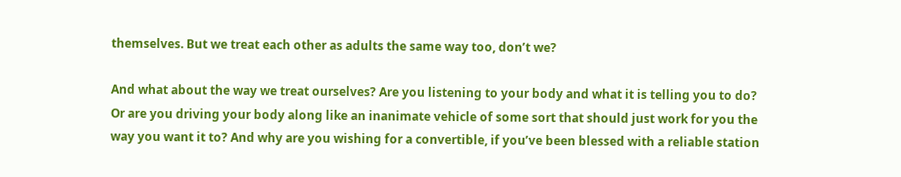themselves. But we treat each other as adults the same way too, don’t we?

And what about the way we treat ourselves? Are you listening to your body and what it is telling you to do? Or are you driving your body along like an inanimate vehicle of some sort that should just work for you the way you want it to? And why are you wishing for a convertible, if you’ve been blessed with a reliable station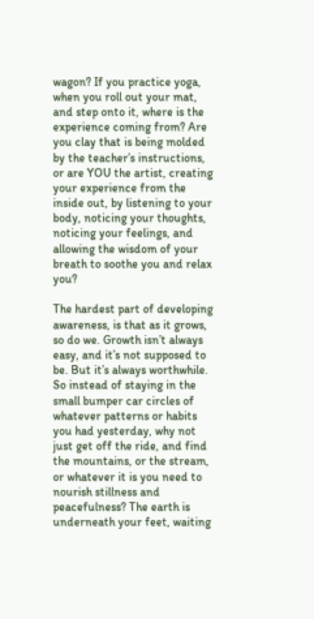wagon? If you practice yoga, when you roll out your mat, and step onto it, where is the experience coming from? Are you clay that is being molded by the teacher’s instructions, or are YOU the artist, creating your experience from the inside out, by listening to your body, noticing your thoughts, noticing your feelings, and allowing the wisdom of your breath to soothe you and relax you?

The hardest part of developing awareness, is that as it grows, so do we. Growth isn’t always easy, and it’s not supposed to be. But it’s always worthwhile. So instead of staying in the small bumper car circles of whatever patterns or habits you had yesterday, why not just get off the ride, and find the mountains, or the stream, or whatever it is you need to nourish stillness and peacefulness? The earth is underneath your feet, waiting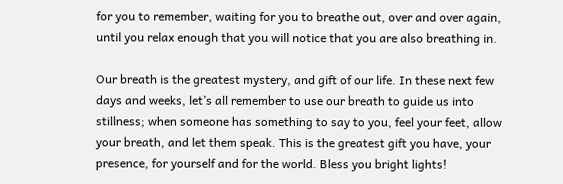for you to remember, waiting for you to breathe out, over and over again, until you relax enough that you will notice that you are also breathing in.

Our breath is the greatest mystery, and gift of our life. In these next few days and weeks, let’s all remember to use our breath to guide us into stillness; when someone has something to say to you, feel your feet, allow your breath, and let them speak. This is the greatest gift you have, your presence, for yourself and for the world. Bless you bright lights!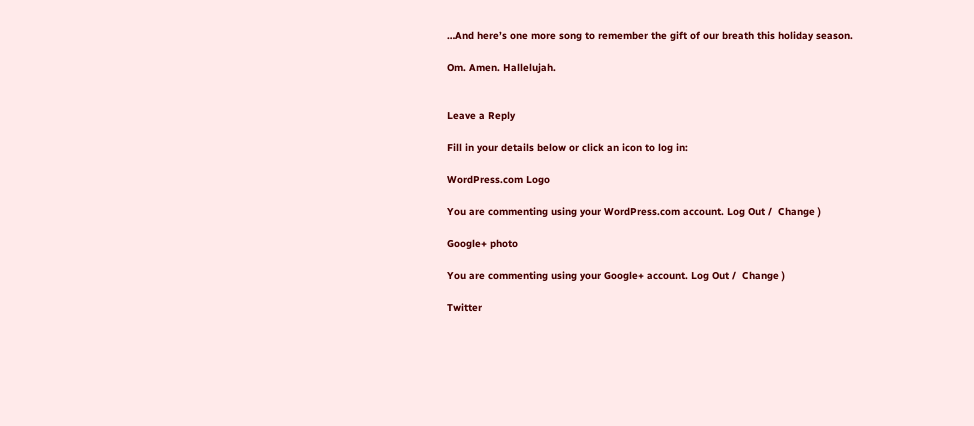…And here’s one more song to remember the gift of our breath this holiday season.

Om. Amen. Hallelujah.


Leave a Reply

Fill in your details below or click an icon to log in:

WordPress.com Logo

You are commenting using your WordPress.com account. Log Out /  Change )

Google+ photo

You are commenting using your Google+ account. Log Out /  Change )

Twitter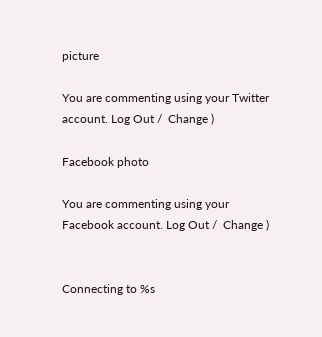picture

You are commenting using your Twitter account. Log Out /  Change )

Facebook photo

You are commenting using your Facebook account. Log Out /  Change )


Connecting to %s